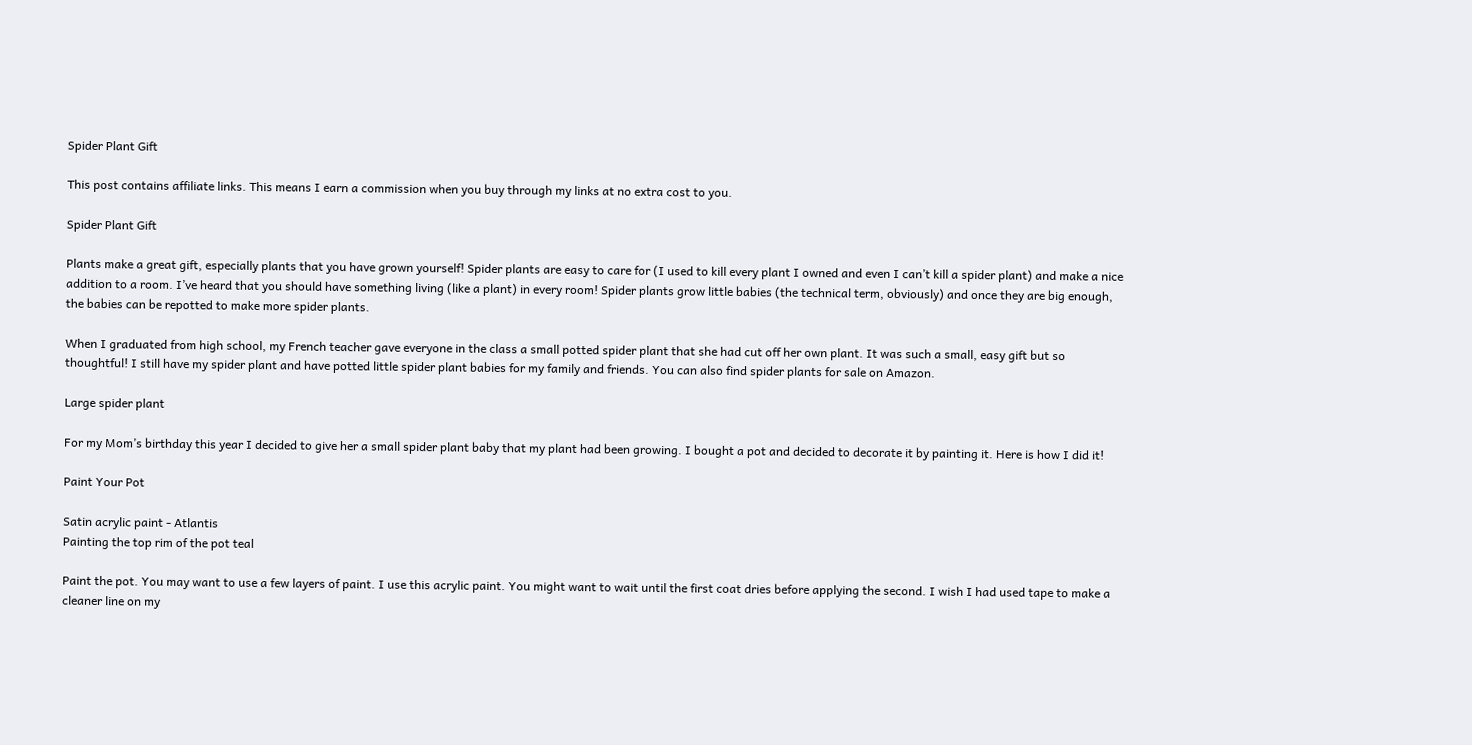Spider Plant Gift

This post contains affiliate links. This means I earn a commission when you buy through my links at no extra cost to you.

Spider Plant Gift

Plants make a great gift, especially plants that you have grown yourself! Spider plants are easy to care for (I used to kill every plant I owned and even I can’t kill a spider plant) and make a nice addition to a room. I’ve heard that you should have something living (like a plant) in every room! Spider plants grow little babies (the technical term, obviously) and once they are big enough, the babies can be repotted to make more spider plants.

When I graduated from high school, my French teacher gave everyone in the class a small potted spider plant that she had cut off her own plant. It was such a small, easy gift but so thoughtful! I still have my spider plant and have potted little spider plant babies for my family and friends. You can also find spider plants for sale on Amazon.

Large spider plant

For my Mom’s birthday this year I decided to give her a small spider plant baby that my plant had been growing. I bought a pot and decided to decorate it by painting it. Here is how I did it!

Paint Your Pot

Satin acrylic paint - Atlantis
Painting the top rim of the pot teal

Paint the pot. You may want to use a few layers of paint. I use this acrylic paint. You might want to wait until the first coat dries before applying the second. I wish I had used tape to make a cleaner line on my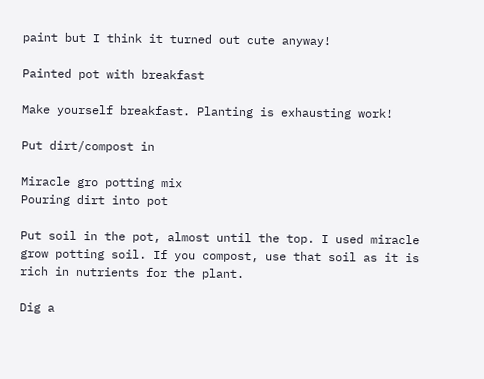paint but I think it turned out cute anyway!

Painted pot with breakfast

Make yourself breakfast. Planting is exhausting work!

Put dirt/compost in

Miracle gro potting mix
Pouring dirt into pot

Put soil in the pot, almost until the top. I used miracle grow potting soil. If you compost, use that soil as it is rich in nutrients for the plant.

Dig a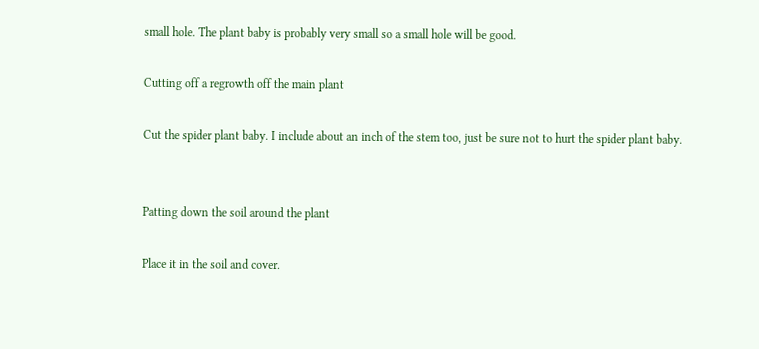small hole. The plant baby is probably very small so a small hole will be good.

Cutting off a regrowth off the main plant

Cut the spider plant baby. I include about an inch of the stem too, just be sure not to hurt the spider plant baby.


Patting down the soil around the plant

Place it in the soil and cover.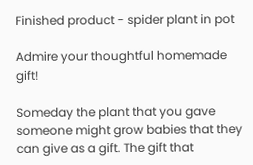Finished product - spider plant in pot

Admire your thoughtful homemade gift!

Someday the plant that you gave someone might grow babies that they can give as a gift. The gift that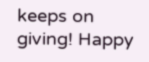keeps on giving! Happy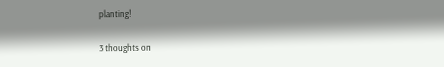planting!

3 thoughts on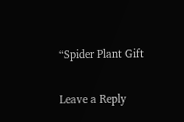“Spider Plant Gift

Leave a Reply